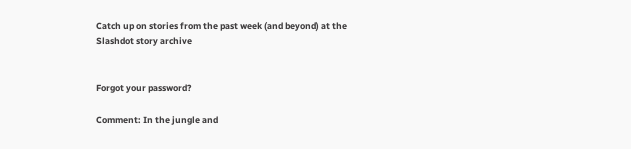Catch up on stories from the past week (and beyond) at the Slashdot story archive


Forgot your password?

Comment: In the jungle and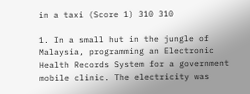in a taxi (Score 1) 310 310

1. In a small hut in the jungle of Malaysia, programming an Electronic Health Records System for a government mobile clinic. The electricity was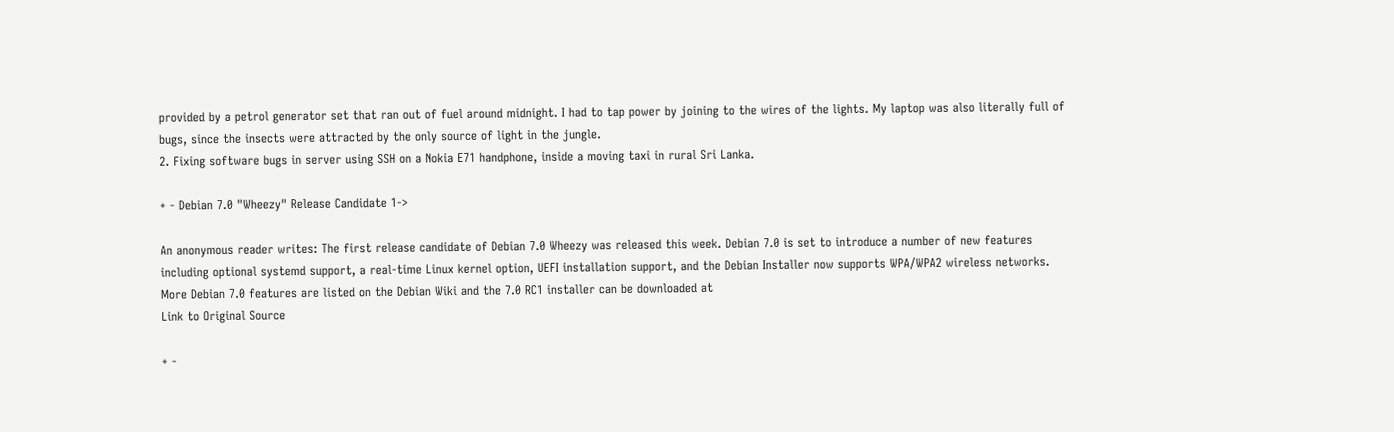provided by a petrol generator set that ran out of fuel around midnight. I had to tap power by joining to the wires of the lights. My laptop was also literally full of bugs, since the insects were attracted by the only source of light in the jungle.
2. Fixing software bugs in server using SSH on a Nokia E71 handphone, inside a moving taxi in rural Sri Lanka.

+ - Debian 7.0 "Wheezy" Release Candidate 1->

An anonymous reader writes: The first release candidate of Debian 7.0 Wheezy was released this week. Debian 7.0 is set to introduce a number of new features including optional systemd support, a real-time Linux kernel option, UEFI installation support, and the Debian Installer now supports WPA/WPA2 wireless networks. More Debian 7.0 features are listed on the Debian Wiki and the 7.0 RC1 installer can be downloaded at
Link to Original Source

+ -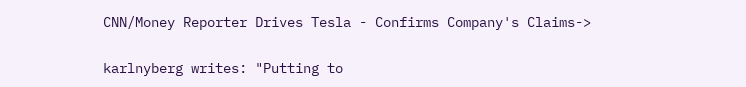CNN/Money Reporter Drives Tesla - Confirms Company's Claims->

karlnyberg writes: "Putting to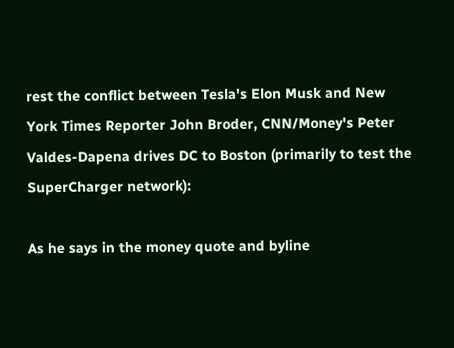rest the conflict between Tesla's Elon Musk and New York Times Reporter John Broder, CNN/Money's Peter Valdes-Dapena drives DC to Boston (primarily to test the SuperCharger network):

As he says in the money quote and byline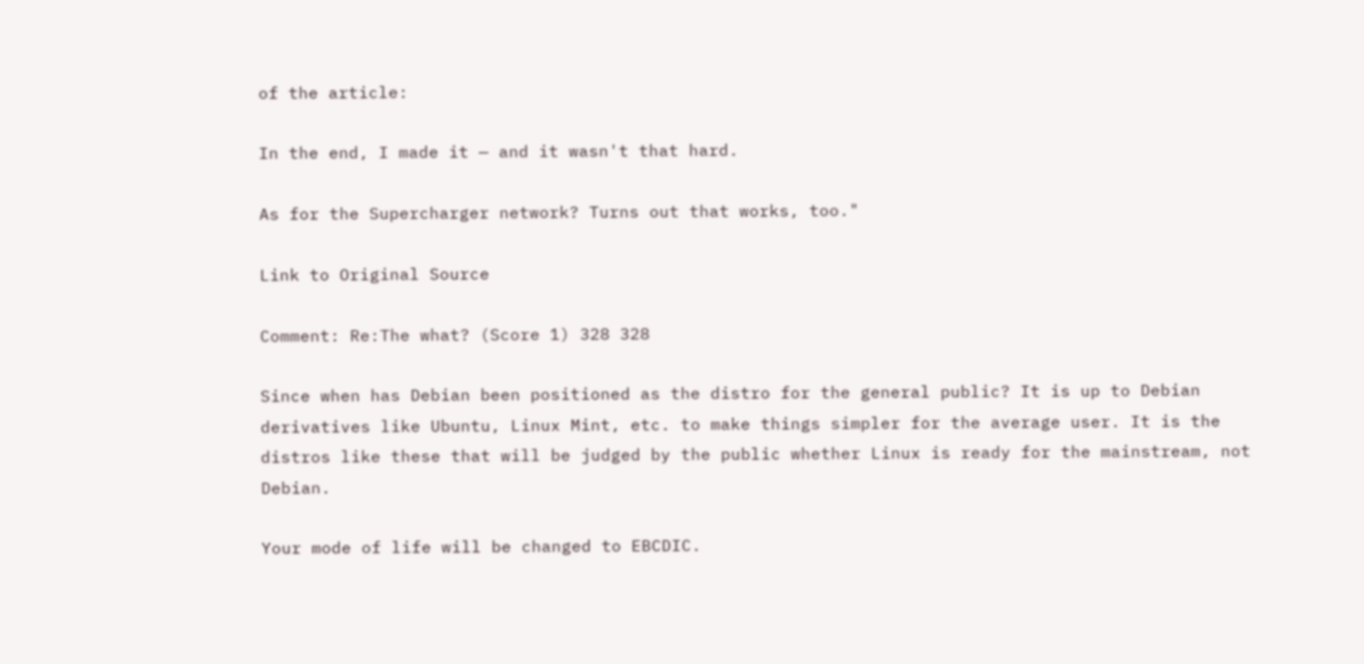of the article:

In the end, I made it — and it wasn't that hard.

As for the Supercharger network? Turns out that works, too."

Link to Original Source

Comment: Re:The what? (Score 1) 328 328

Since when has Debian been positioned as the distro for the general public? It is up to Debian derivatives like Ubuntu, Linux Mint, etc. to make things simpler for the average user. It is the distros like these that will be judged by the public whether Linux is ready for the mainstream, not Debian.

Your mode of life will be changed to EBCDIC.